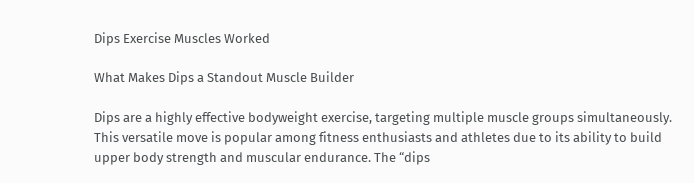Dips Exercise Muscles Worked

What Makes Dips a Standout Muscle Builder

Dips are a highly effective bodyweight exercise, targeting multiple muscle groups simultaneously. This versatile move is popular among fitness enthusiasts and athletes due to its ability to build upper body strength and muscular endurance. The “dips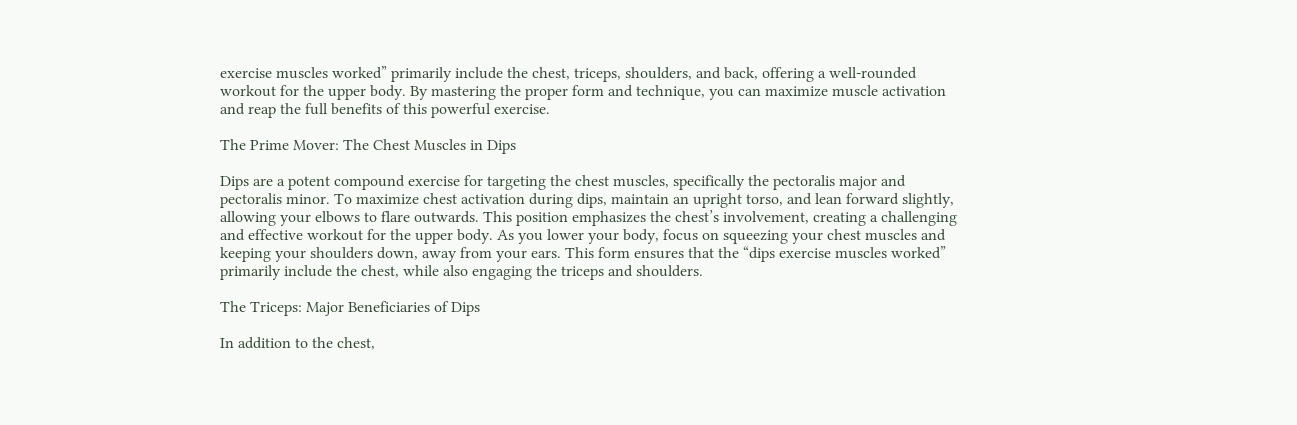exercise muscles worked” primarily include the chest, triceps, shoulders, and back, offering a well-rounded workout for the upper body. By mastering the proper form and technique, you can maximize muscle activation and reap the full benefits of this powerful exercise.

The Prime Mover: The Chest Muscles in Dips

Dips are a potent compound exercise for targeting the chest muscles, specifically the pectoralis major and pectoralis minor. To maximize chest activation during dips, maintain an upright torso, and lean forward slightly, allowing your elbows to flare outwards. This position emphasizes the chest’s involvement, creating a challenging and effective workout for the upper body. As you lower your body, focus on squeezing your chest muscles and keeping your shoulders down, away from your ears. This form ensures that the “dips exercise muscles worked” primarily include the chest, while also engaging the triceps and shoulders.

The Triceps: Major Beneficiaries of Dips

In addition to the chest,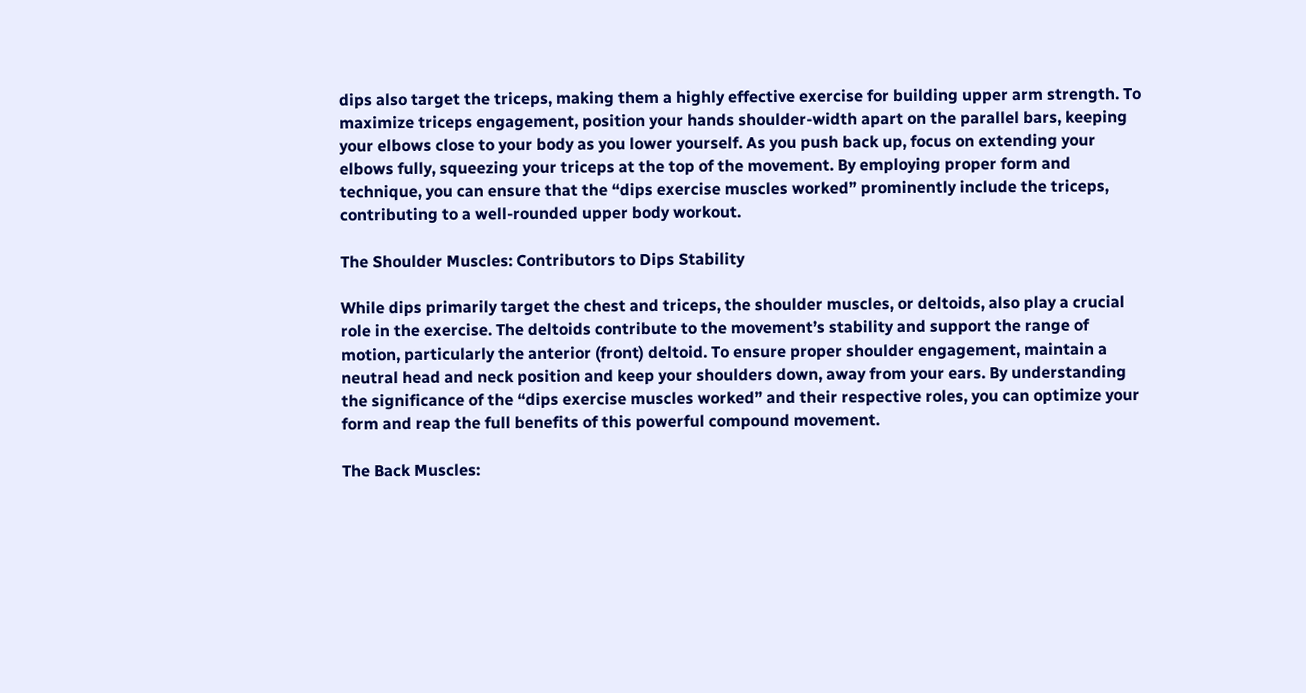dips also target the triceps, making them a highly effective exercise for building upper arm strength. To maximize triceps engagement, position your hands shoulder-width apart on the parallel bars, keeping your elbows close to your body as you lower yourself. As you push back up, focus on extending your elbows fully, squeezing your triceps at the top of the movement. By employing proper form and technique, you can ensure that the “dips exercise muscles worked” prominently include the triceps, contributing to a well-rounded upper body workout.

The Shoulder Muscles: Contributors to Dips Stability

While dips primarily target the chest and triceps, the shoulder muscles, or deltoids, also play a crucial role in the exercise. The deltoids contribute to the movement’s stability and support the range of motion, particularly the anterior (front) deltoid. To ensure proper shoulder engagement, maintain a neutral head and neck position and keep your shoulders down, away from your ears. By understanding the significance of the “dips exercise muscles worked” and their respective roles, you can optimize your form and reap the full benefits of this powerful compound movement.

The Back Muscles: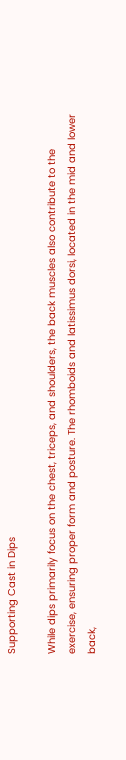Supporting Cast in Dips

While dips primarily focus on the chest, triceps, and shoulders, the back muscles also contribute to the exercise, ensuring proper form and posture. The rhomboids and latissimus dorsi, located in the mid and lower back,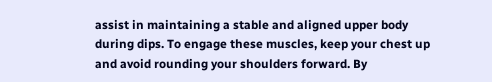assist in maintaining a stable and aligned upper body during dips. To engage these muscles, keep your chest up and avoid rounding your shoulders forward. By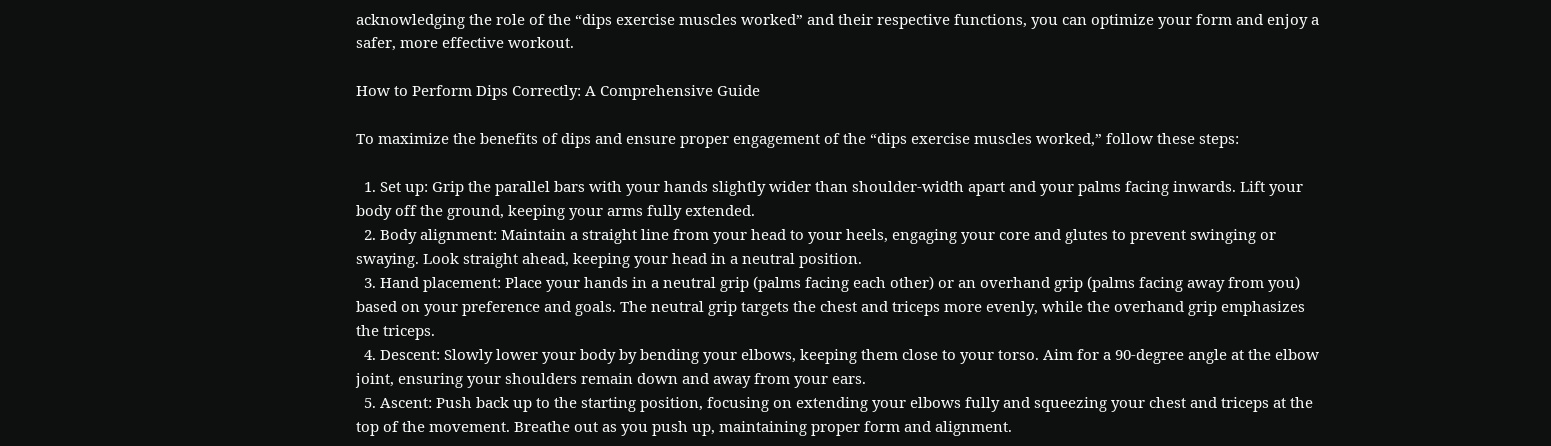acknowledging the role of the “dips exercise muscles worked” and their respective functions, you can optimize your form and enjoy a safer, more effective workout.

How to Perform Dips Correctly: A Comprehensive Guide

To maximize the benefits of dips and ensure proper engagement of the “dips exercise muscles worked,” follow these steps:

  1. Set up: Grip the parallel bars with your hands slightly wider than shoulder-width apart and your palms facing inwards. Lift your body off the ground, keeping your arms fully extended.
  2. Body alignment: Maintain a straight line from your head to your heels, engaging your core and glutes to prevent swinging or swaying. Look straight ahead, keeping your head in a neutral position.
  3. Hand placement: Place your hands in a neutral grip (palms facing each other) or an overhand grip (palms facing away from you) based on your preference and goals. The neutral grip targets the chest and triceps more evenly, while the overhand grip emphasizes the triceps.
  4. Descent: Slowly lower your body by bending your elbows, keeping them close to your torso. Aim for a 90-degree angle at the elbow joint, ensuring your shoulders remain down and away from your ears.
  5. Ascent: Push back up to the starting position, focusing on extending your elbows fully and squeezing your chest and triceps at the top of the movement. Breathe out as you push up, maintaining proper form and alignment.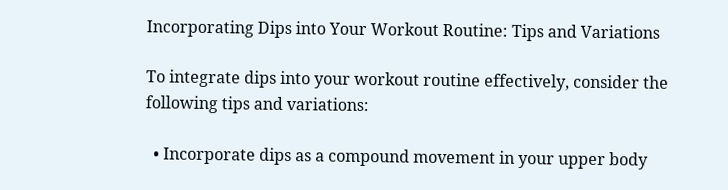Incorporating Dips into Your Workout Routine: Tips and Variations

To integrate dips into your workout routine effectively, consider the following tips and variations:

  • Incorporate dips as a compound movement in your upper body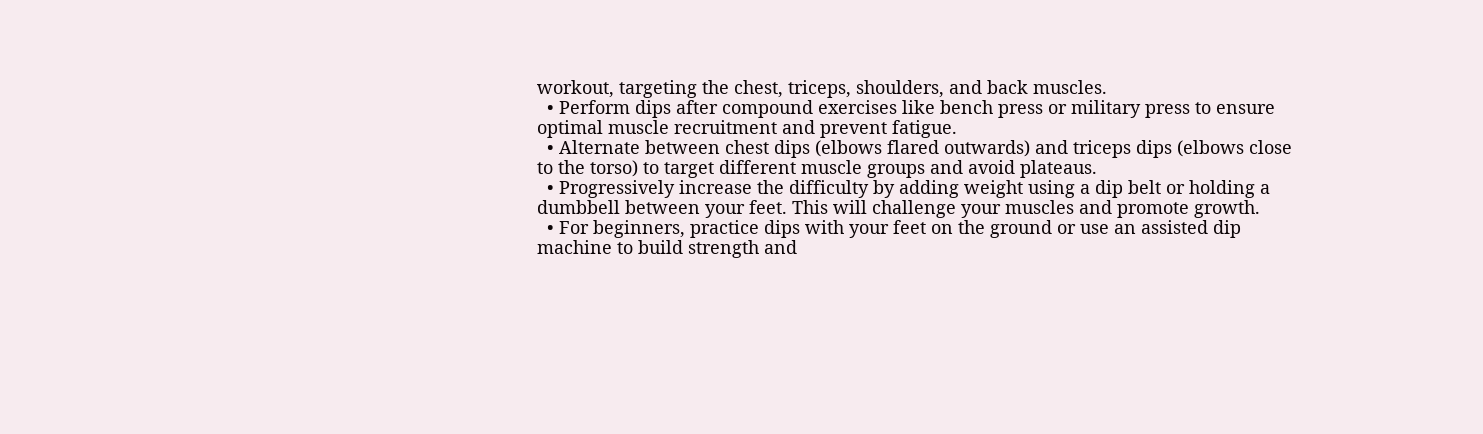workout, targeting the chest, triceps, shoulders, and back muscles.
  • Perform dips after compound exercises like bench press or military press to ensure optimal muscle recruitment and prevent fatigue.
  • Alternate between chest dips (elbows flared outwards) and triceps dips (elbows close to the torso) to target different muscle groups and avoid plateaus.
  • Progressively increase the difficulty by adding weight using a dip belt or holding a dumbbell between your feet. This will challenge your muscles and promote growth.
  • For beginners, practice dips with your feet on the ground or use an assisted dip machine to build strength and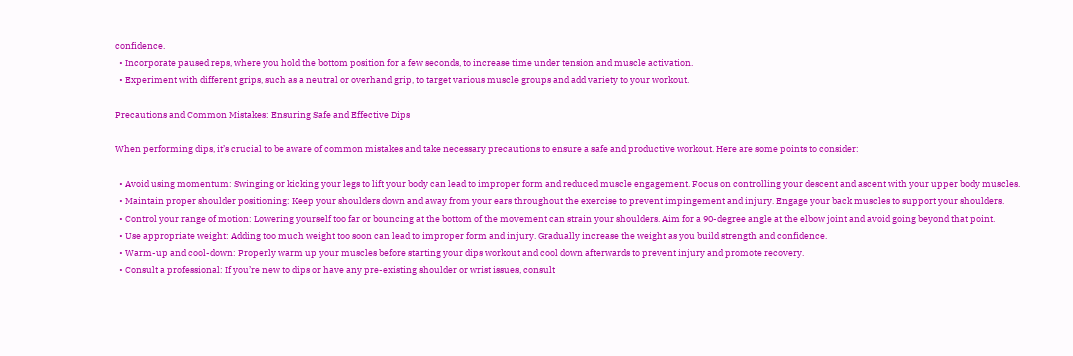confidence.
  • Incorporate paused reps, where you hold the bottom position for a few seconds, to increase time under tension and muscle activation.
  • Experiment with different grips, such as a neutral or overhand grip, to target various muscle groups and add variety to your workout.

Precautions and Common Mistakes: Ensuring Safe and Effective Dips

When performing dips, it’s crucial to be aware of common mistakes and take necessary precautions to ensure a safe and productive workout. Here are some points to consider:

  • Avoid using momentum: Swinging or kicking your legs to lift your body can lead to improper form and reduced muscle engagement. Focus on controlling your descent and ascent with your upper body muscles.
  • Maintain proper shoulder positioning: Keep your shoulders down and away from your ears throughout the exercise to prevent impingement and injury. Engage your back muscles to support your shoulders.
  • Control your range of motion: Lowering yourself too far or bouncing at the bottom of the movement can strain your shoulders. Aim for a 90-degree angle at the elbow joint and avoid going beyond that point.
  • Use appropriate weight: Adding too much weight too soon can lead to improper form and injury. Gradually increase the weight as you build strength and confidence.
  • Warm-up and cool-down: Properly warm up your muscles before starting your dips workout and cool down afterwards to prevent injury and promote recovery.
  • Consult a professional: If you’re new to dips or have any pre-existing shoulder or wrist issues, consult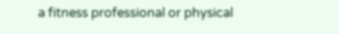a fitness professional or physical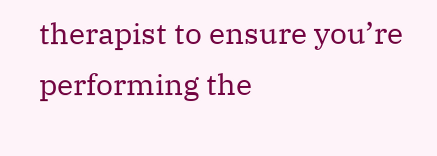therapist to ensure you’re performing the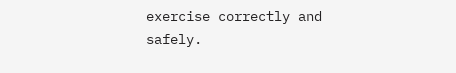exercise correctly and safely.